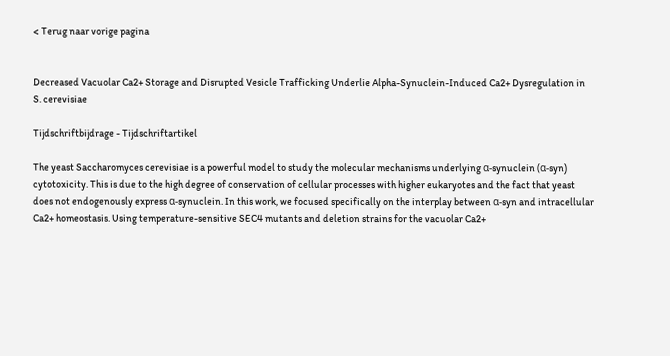< Terug naar vorige pagina


Decreased Vacuolar Ca2+ Storage and Disrupted Vesicle Trafficking Underlie Alpha-Synuclein-Induced Ca2+ Dysregulation in S. cerevisiae

Tijdschriftbijdrage - Tijdschriftartikel

The yeast Saccharomyces cerevisiae is a powerful model to study the molecular mechanisms underlying α-synuclein (α-syn) cytotoxicity. This is due to the high degree of conservation of cellular processes with higher eukaryotes and the fact that yeast does not endogenously express α-synuclein. In this work, we focused specifically on the interplay between α-syn and intracellular Ca2+ homeostasis. Using temperature-sensitive SEC4 mutants and deletion strains for the vacuolar Ca2+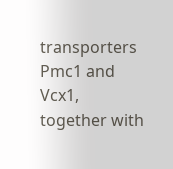transporters Pmc1 and Vcx1, together with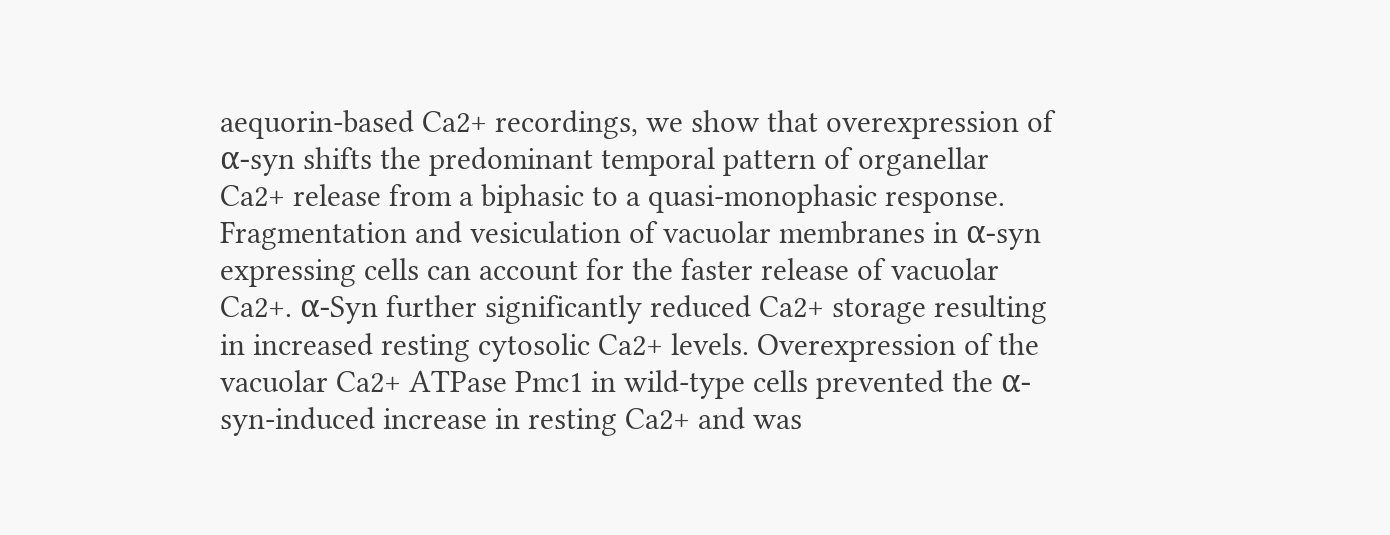aequorin-based Ca2+ recordings, we show that overexpression of α-syn shifts the predominant temporal pattern of organellar Ca2+ release from a biphasic to a quasi-monophasic response. Fragmentation and vesiculation of vacuolar membranes in α-syn expressing cells can account for the faster release of vacuolar Ca2+. α-Syn further significantly reduced Ca2+ storage resulting in increased resting cytosolic Ca2+ levels. Overexpression of the vacuolar Ca2+ ATPase Pmc1 in wild-type cells prevented the α-syn-induced increase in resting Ca2+ and was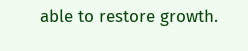able to restore growth.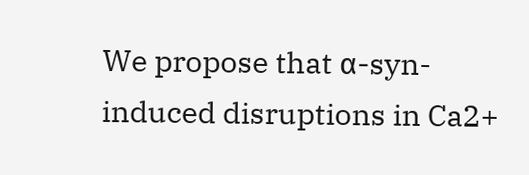We propose that α-syn-induced disruptions in Ca2+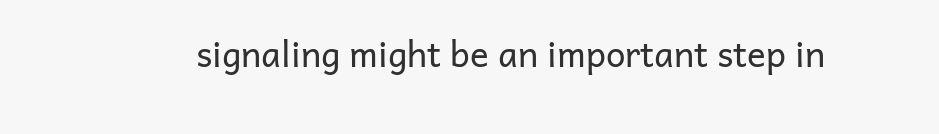signaling might be an important step in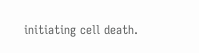initiating cell death.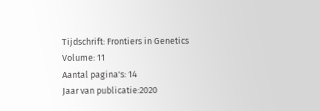Tijdschrift: Frontiers in Genetics
Volume: 11
Aantal pagina's: 14
Jaar van publicatie:2020